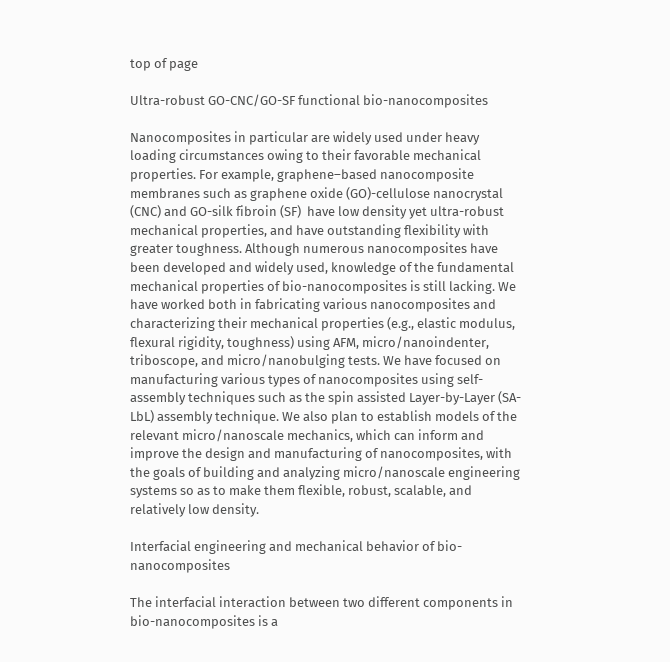top of page

Ultra-robust GO-CNC/GO-SF functional bio-nanocomposites

Nanocomposites in particular are widely used under heavy loading circumstances owing to their favorable mechanical properties. For example, graphene–based nanocomposite membranes such as graphene oxide (GO)-cellulose nanocrystal (CNC) and GO-silk fibroin (SF)  have low density yet ultra-robust mechanical properties, and have outstanding flexibility with greater toughness. Although numerous nanocomposites have been developed and widely used, knowledge of the fundamental mechanical properties of bio-nanocomposites is still lacking. We have worked both in fabricating various nanocomposites and characterizing their mechanical properties (e.g., elastic modulus, flexural rigidity, toughness) using AFM, micro/nanoindenter, triboscope, and micro/nanobulging tests. We have focused on manufacturing various types of nanocomposites using self-assembly techniques such as the spin assisted Layer-by-Layer (SA-LbL) assembly technique. We also plan to establish models of the relevant micro/nanoscale mechanics, which can inform and improve the design and manufacturing of nanocomposites, with the goals of building and analyzing micro/nanoscale engineering systems so as to make them flexible, robust, scalable, and relatively low density.

Interfacial engineering and mechanical behavior of bio-nanocomposites

The interfacial interaction between two different components in bio-nanocomposites is a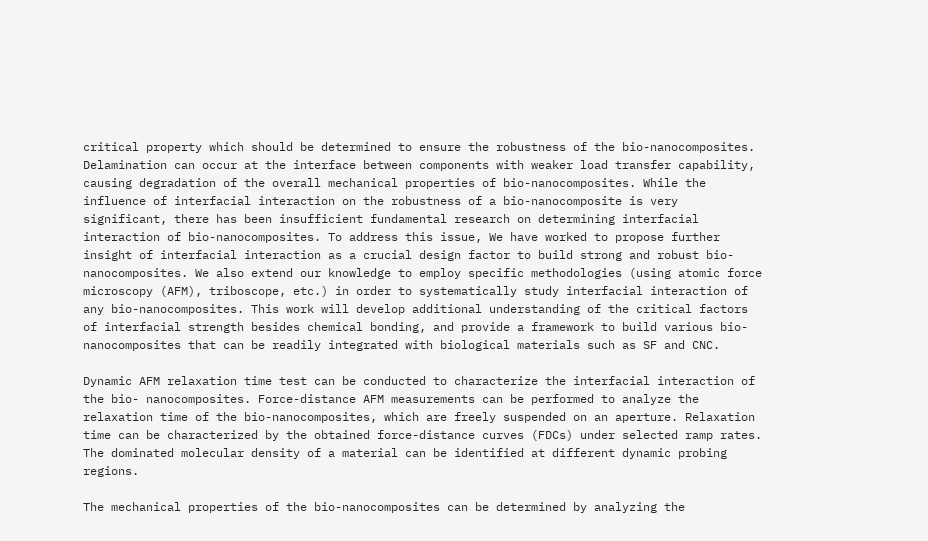critical property which should be determined to ensure the robustness of the bio-nanocomposites. Delamination can occur at the interface between components with weaker load transfer capability, causing degradation of the overall mechanical properties of bio-nanocomposites. While the influence of interfacial interaction on the robustness of a bio-nanocomposite is very significant, there has been insufficient fundamental research on determining interfacial interaction of bio-nanocomposites. To address this issue, We have worked to propose further insight of interfacial interaction as a crucial design factor to build strong and robust bio-nanocomposites. We also extend our knowledge to employ specific methodologies (using atomic force microscopy (AFM), triboscope, etc.) in order to systematically study interfacial interaction of any bio-nanocomposites. This work will develop additional understanding of the critical factors of interfacial strength besides chemical bonding, and provide a framework to build various bio-nanocomposites that can be readily integrated with biological materials such as SF and CNC.

Dynamic AFM relaxation time test can be conducted to characterize the interfacial interaction of the bio- nanocomposites. Force-distance AFM measurements can be performed to analyze the relaxation time of the bio-nanocomposites, which are freely suspended on an aperture. Relaxation time can be characterized by the obtained force-distance curves (FDCs) under selected ramp rates. The dominated molecular density of a material can be identified at different dynamic probing regions.

The mechanical properties of the bio-nanocomposites can be determined by analyzing the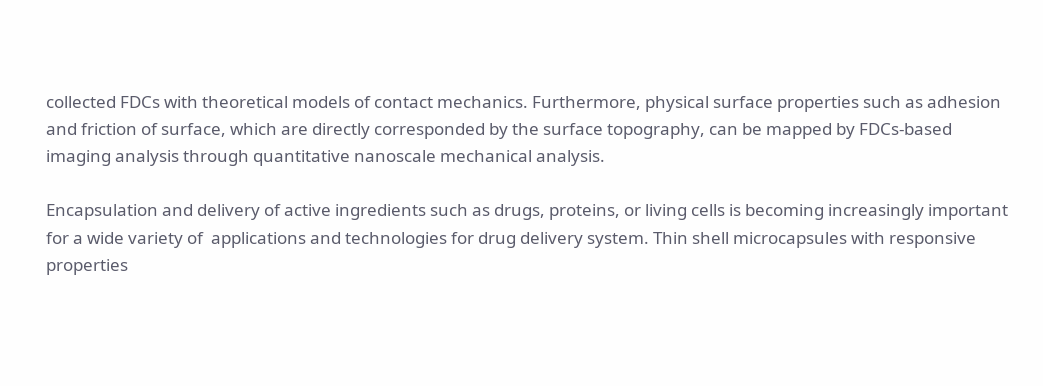collected FDCs with theoretical models of contact mechanics. Furthermore, physical surface properties such as adhesion and friction of surface, which are directly corresponded by the surface topography, can be mapped by FDCs-based imaging analysis through quantitative nanoscale mechanical analysis.

Encapsulation and delivery of active ingredients such as drugs, proteins, or living cells is becoming increasingly important for a wide variety of  applications and technologies for drug delivery system. Thin shell microcapsules with responsive properties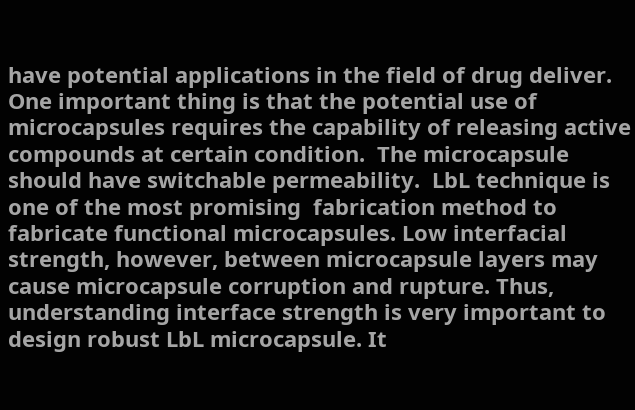have potential applications in the field of drug deliver. One important thing is that the potential use of microcapsules requires the capability of releasing active compounds at certain condition.  The microcapsule should have switchable permeability.  LbL technique is one of the most promising  fabrication method to fabricate functional microcapsules. Low interfacial strength, however, between microcapsule layers may cause microcapsule corruption and rupture. Thus, understanding interface strength is very important to design robust LbL microcapsule. It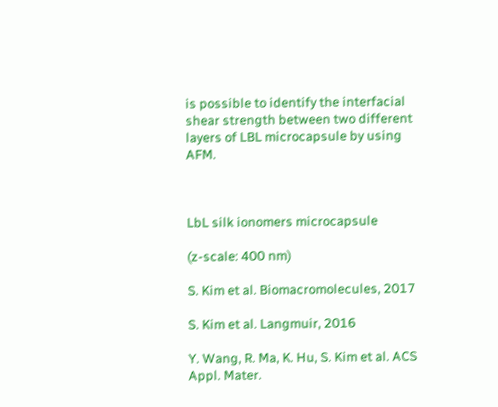is possible to identify the interfacial shear strength between two different layers of LBL microcapsule by using AFM.



LbL silk ionomers microcapsule

(z-scale: 400 nm)

S. Kim et al. Biomacromolecules, 2017

S. Kim et al. Langmuir, 2016

Y. Wang, R. Ma, K. Hu, S. Kim et al. ACS Appl. Mater.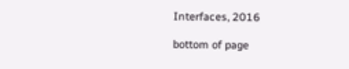Interfaces, 2016

bottom of page